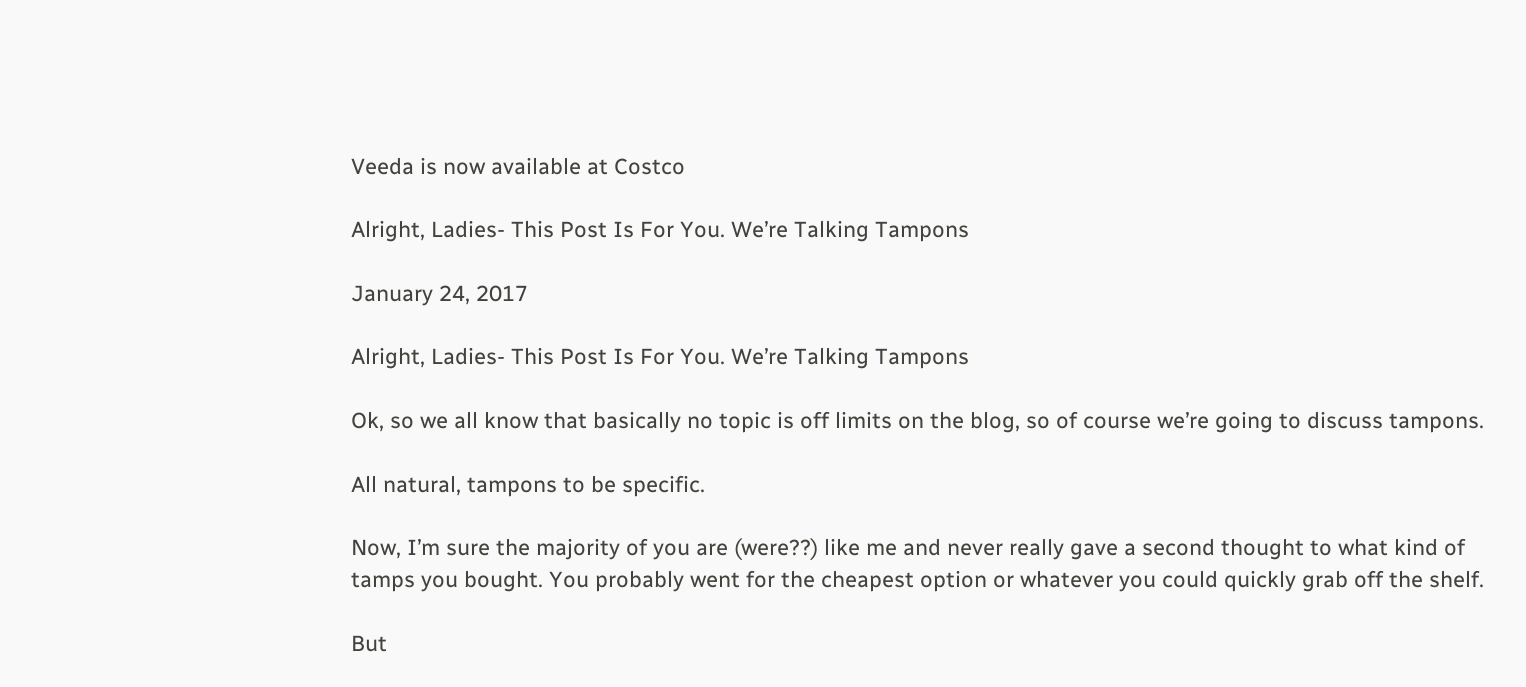Veeda is now available at Costco

Alright, Ladies- This Post Is For You. We’re Talking Tampons

January 24, 2017

Alright, Ladies- This Post Is For You. We’re Talking Tampons

Ok, so we all know that basically no topic is off limits on the blog, so of course we’re going to discuss tampons.

All natural, tampons to be specific.

Now, I’m sure the majority of you are (were??) like me and never really gave a second thought to what kind of tamps you bought. You probably went for the cheapest option or whatever you could quickly grab off the shelf.

But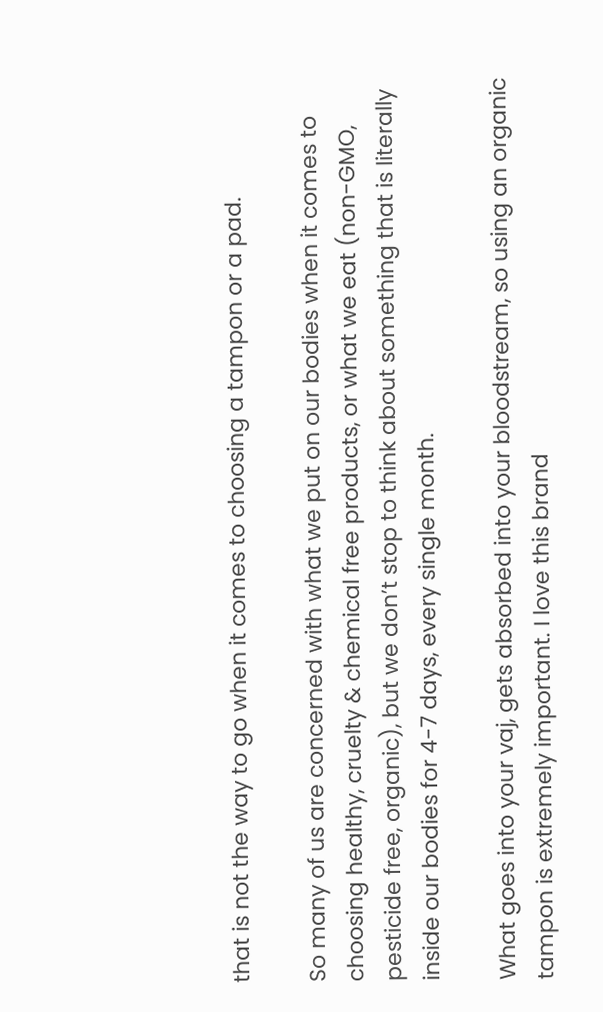that is not the way to go when it comes to choosing a tampon or a pad.

So many of us are concerned with what we put on our bodies when it comes to choosing healthy, cruelty & chemical free products, or what we eat (non-GMO, pesticide free, organic), but we don’t stop to think about something that is literally inside our bodies for 4-7 days, every single month.

What goes into your vaj, gets absorbed into your bloodstream, so using an organic tampon is extremely important. I love this brand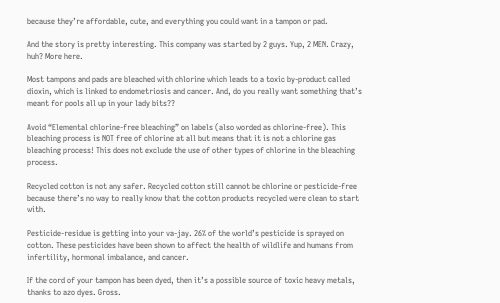because they’re affordable, cute, and everything you could want in a tampon or pad.

And the story is pretty interesting. This company was started by 2 guys. Yup, 2 MEN. Crazy, huh? More here.

Most tampons and pads are bleached with chlorine which leads to a toxic by-product called dioxin, which is linked to endometriosis and cancer. And, do you really want something that’s meant for pools all up in your lady bits??

Avoid “Elemental chlorine-free bleaching” on labels (also worded as chlorine-free). This bleaching process is NOT free of chlorine at all but means that it is not a chlorine gas bleaching process! This does not exclude the use of other types of chlorine in the bleaching process.

Recycled cotton is not any safer. Recycled cotton still cannot be chlorine or pesticide-free because there’s no way to really know that the cotton products recycled were clean to start with.

Pesticide-residue is getting into your va-jay. 26% of the world’s pesticide is sprayed on cotton. These pesticides have been shown to affect the health of wildlife and humans from infertility, hormonal imbalance, and cancer.

If the cord of your tampon has been dyed, then it’s a possible source of toxic heavy metals, thanks to azo dyes. Gross.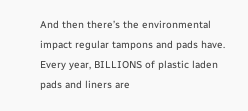And then there’s the environmental impact regular tampons and pads have. Every year, BILLIONS of plastic laden pads and liners are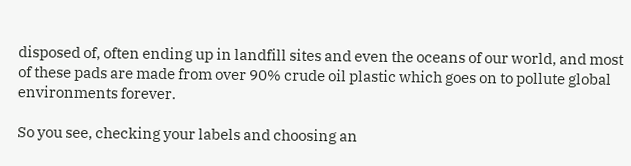disposed of, often ending up in landfill sites and even the oceans of our world, and most of these pads are made from over 90% crude oil plastic which goes on to pollute global environments forever.

So you see, checking your labels and choosing an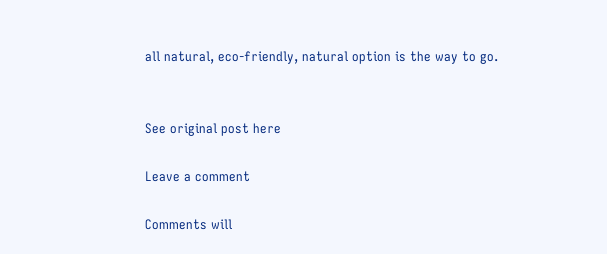all natural, eco-friendly, natural option is the way to go.


See original post here

Leave a comment

Comments will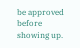be approved before showing up.